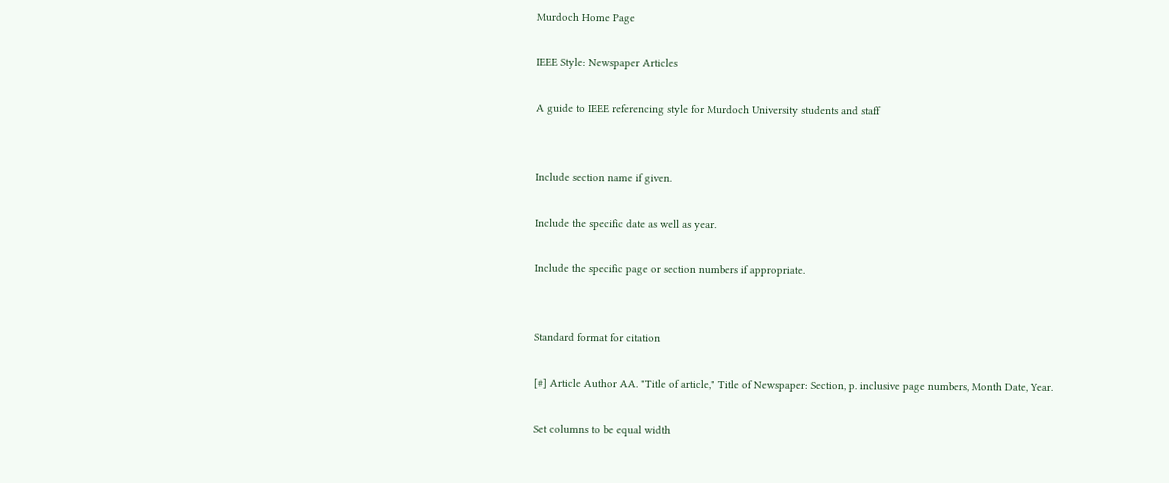Murdoch Home Page

IEEE Style: Newspaper Articles

A guide to IEEE referencing style for Murdoch University students and staff


Include section name if given.

Include the specific date as well as year.

Include the specific page or section numbers if appropriate.


Standard format for citation

[#] Article Author AA. "Title of article," Title of Newspaper: Section, p. inclusive page numbers, Month Date, Year.

Set columns to be equal width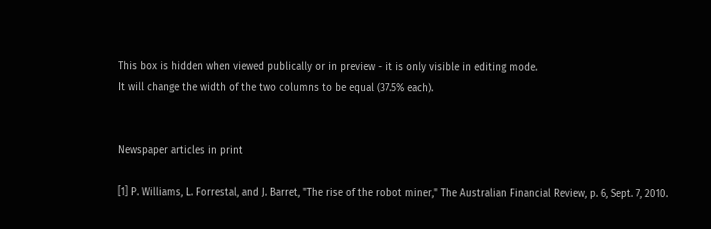This box is hidden when viewed publically or in preview - it is only visible in editing mode.
It will change the width of the two columns to be equal (37.5% each).


Newspaper articles in print

[1] P. Williams, L. Forrestal, and J. Barret, "The rise of the robot miner," The Australian Financial Review, p. 6, Sept. 7, 2010.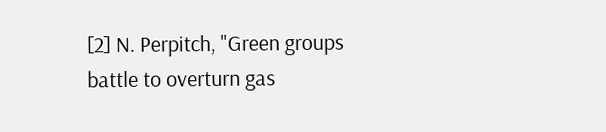[2] N. Perpitch, "Green groups battle to overturn gas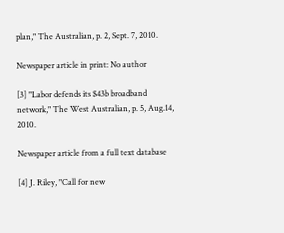plan," The Australian, p. 2, Sept. 7, 2010.

Newspaper article in print: No author

[3] "Labor defends its $43b broadband network," The West Australian, p. 5, Aug.14, 2010.

Newspaper article from a full text database

[4] J. Riley, "Call for new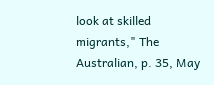look at skilled migrants," The Australian, p. 35, May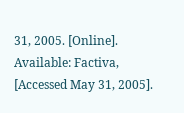31, 2005. [Online]. Available: Factiva, [Accessed May 31, 2005].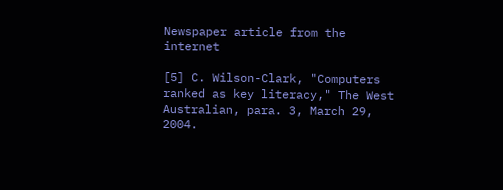Newspaper article from the internet

[5] C. Wilson-Clark, "Computers ranked as key literacy," The West Australian, para. 3, March 29, 2004.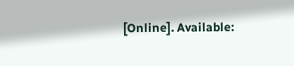[Online]. Available: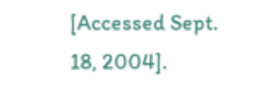[Accessed Sept. 18, 2004].